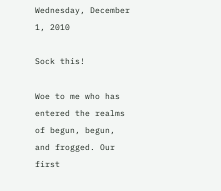Wednesday, December 1, 2010

Sock this!

Woe to me who has entered the realms of begun, begun, and frogged. Our first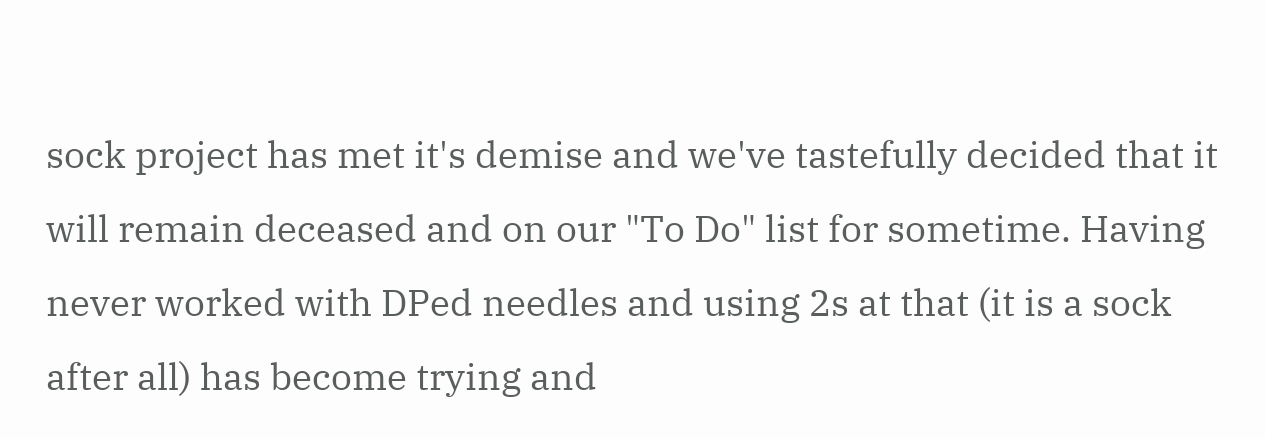sock project has met it's demise and we've tastefully decided that it will remain deceased and on our "To Do" list for sometime. Having never worked with DPed needles and using 2s at that (it is a sock after all) has become trying and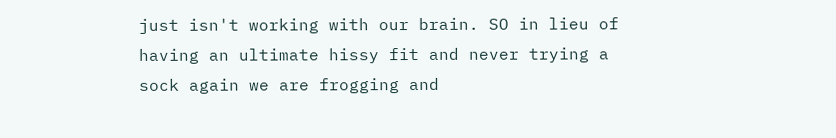just isn't working with our brain. SO in lieu of having an ultimate hissy fit and never trying a sock again we are frogging and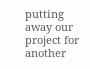putting away our project for another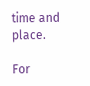time and place.

For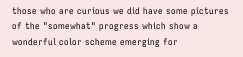those who are curious we did have some pictures of the "somewhat" progress which show a wonderful color scheme emerging for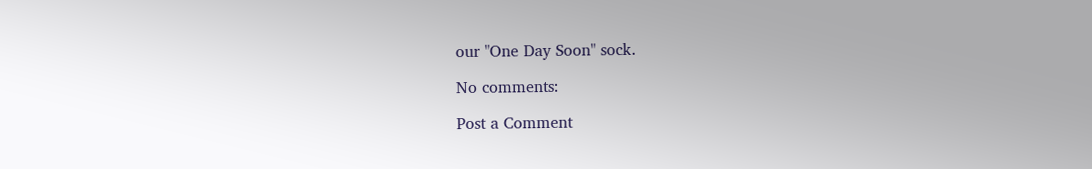our "One Day Soon" sock.

No comments:

Post a Comment